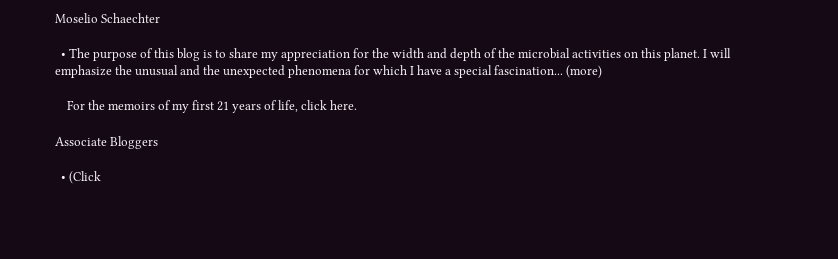Moselio Schaechter

  • The purpose of this blog is to share my appreciation for the width and depth of the microbial activities on this planet. I will emphasize the unusual and the unexpected phenomena for which I have a special fascination... (more)

    For the memoirs of my first 21 years of life, click here.

Associate Bloggers

  • (Click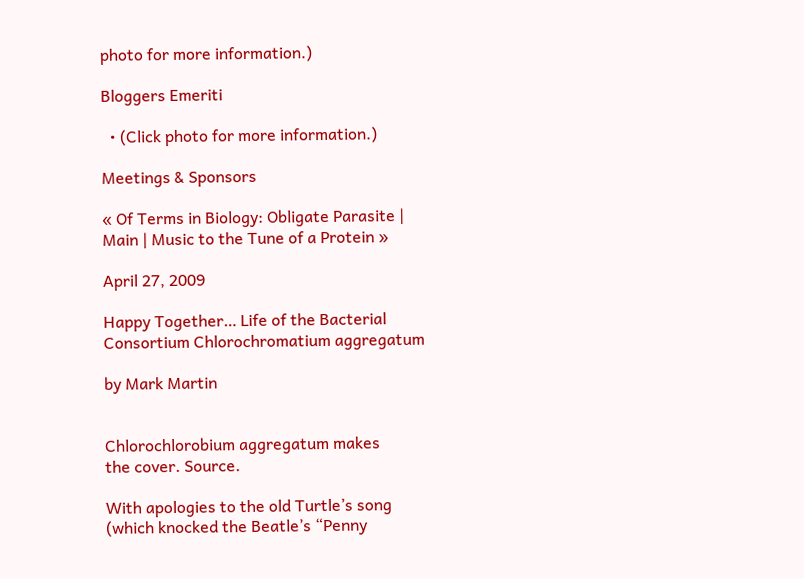photo for more information.)

Bloggers Emeriti

  • (Click photo for more information.)

Meetings & Sponsors

« Of Terms in Biology: Obligate Parasite | Main | Music to the Tune of a Protein »

April 27, 2009

Happy Together… Life of the Bacterial Consortium Chlorochromatium aggregatum

by Mark Martin


Chlorochlorobium aggregatum makes
the cover. Source.

With apologies to the old Turtle’s song (which knocked the Beatle’s “Penny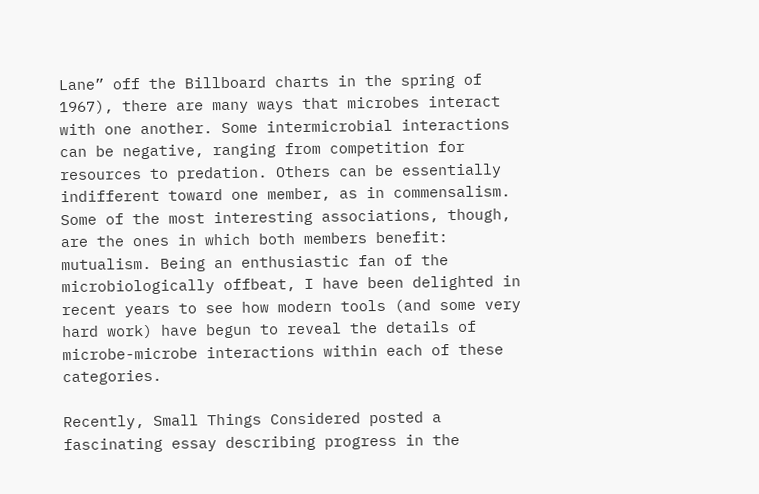Lane” off the Billboard charts in the spring of 1967), there are many ways that microbes interact with one another. Some intermicrobial interactions can be negative, ranging from competition for resources to predation. Others can be essentially indifferent toward one member, as in commensalism. Some of the most interesting associations, though, are the ones in which both members benefit: mutualism. Being an enthusiastic fan of the microbiologically offbeat, I have been delighted in recent years to see how modern tools (and some very hard work) have begun to reveal the details of microbe-microbe interactions within each of these categories.

Recently, Small Things Considered posted a fascinating essay describing progress in the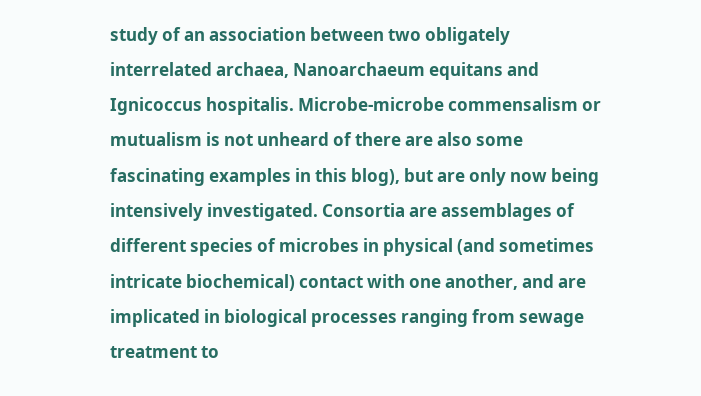study of an association between two obligately interrelated archaea, Nanoarchaeum equitans and Ignicoccus hospitalis. Microbe-microbe commensalism or mutualism is not unheard of there are also some fascinating examples in this blog), but are only now being intensively investigated. Consortia are assemblages of different species of microbes in physical (and sometimes intricate biochemical) contact with one another, and are implicated in biological processes ranging from sewage treatment to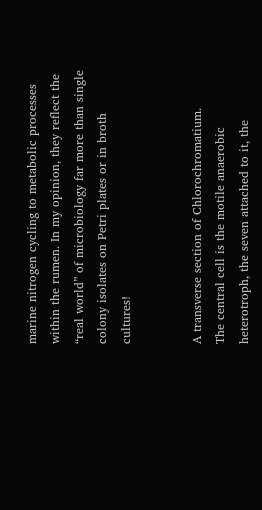marine nitrogen cycling to metabolic processes within the rumen. In my opinion, they reflect the “real world” of microbiology far more than single colony isolates on Petri plates or in broth cultures!


A transverse section of Chlorochromatium.
The central cell is the motile anaerobic
heterotroph, the seven attached to it, the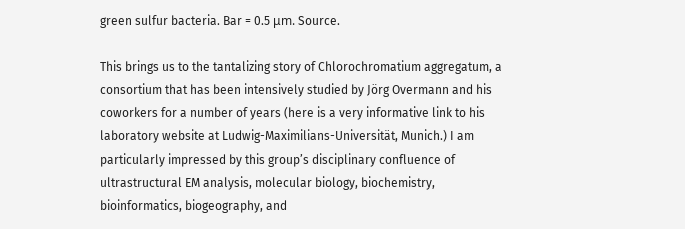green sulfur bacteria. Bar = 0.5 μm. Source.

This brings us to the tantalizing story of Chlorochromatium aggregatum, a consortium that has been intensively studied by Jörg Overmann and his coworkers for a number of years (here is a very informative link to his laboratory website at Ludwig-Maximilians-Universität, Munich.) I am particularly impressed by this group’s disciplinary confluence of ultrastructural EM analysis, molecular biology, biochemistry, bioinformatics, biogeography, and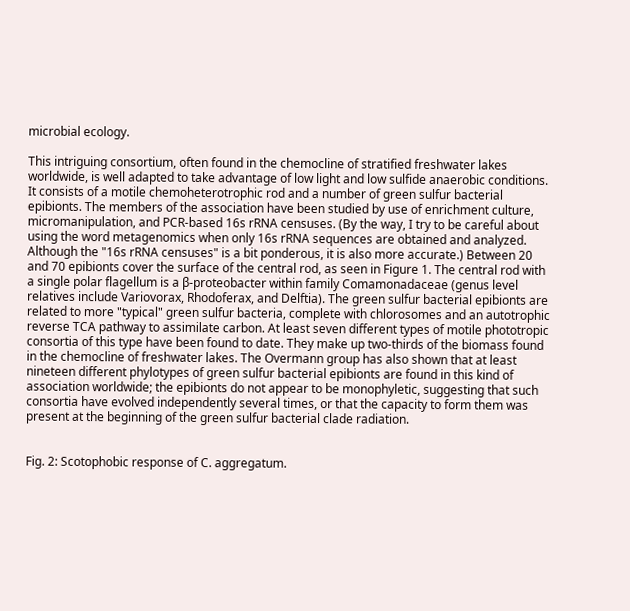microbial ecology.

This intriguing consortium, often found in the chemocline of stratified freshwater lakes worldwide, is well adapted to take advantage of low light and low sulfide anaerobic conditions. It consists of a motile chemoheterotrophic rod and a number of green sulfur bacterial epibionts. The members of the association have been studied by use of enrichment culture, micromanipulation, and PCR-based 16s rRNA censuses. (By the way, I try to be careful about using the word metagenomics when only 16s rRNA sequences are obtained and analyzed. Although the "16s rRNA censuses" is a bit ponderous, it is also more accurate.) Between 20 and 70 epibionts cover the surface of the central rod, as seen in Figure 1. The central rod with a single polar flagellum is a β-proteobacter within family Comamonadaceae (genus level relatives include Variovorax, Rhodoferax, and Delftia). The green sulfur bacterial epibionts are related to more "typical" green sulfur bacteria, complete with chlorosomes and an autotrophic reverse TCA pathway to assimilate carbon. At least seven different types of motile phototropic consortia of this type have been found to date. They make up two-thirds of the biomass found in the chemocline of freshwater lakes. The Overmann group has also shown that at least nineteen different phylotypes of green sulfur bacterial epibionts are found in this kind of association worldwide; the epibionts do not appear to be monophyletic, suggesting that such consortia have evolved independently several times, or that the capacity to form them was present at the beginning of the green sulfur bacterial clade radiation.


Fig. 2: Scotophobic response of C. aggregatum.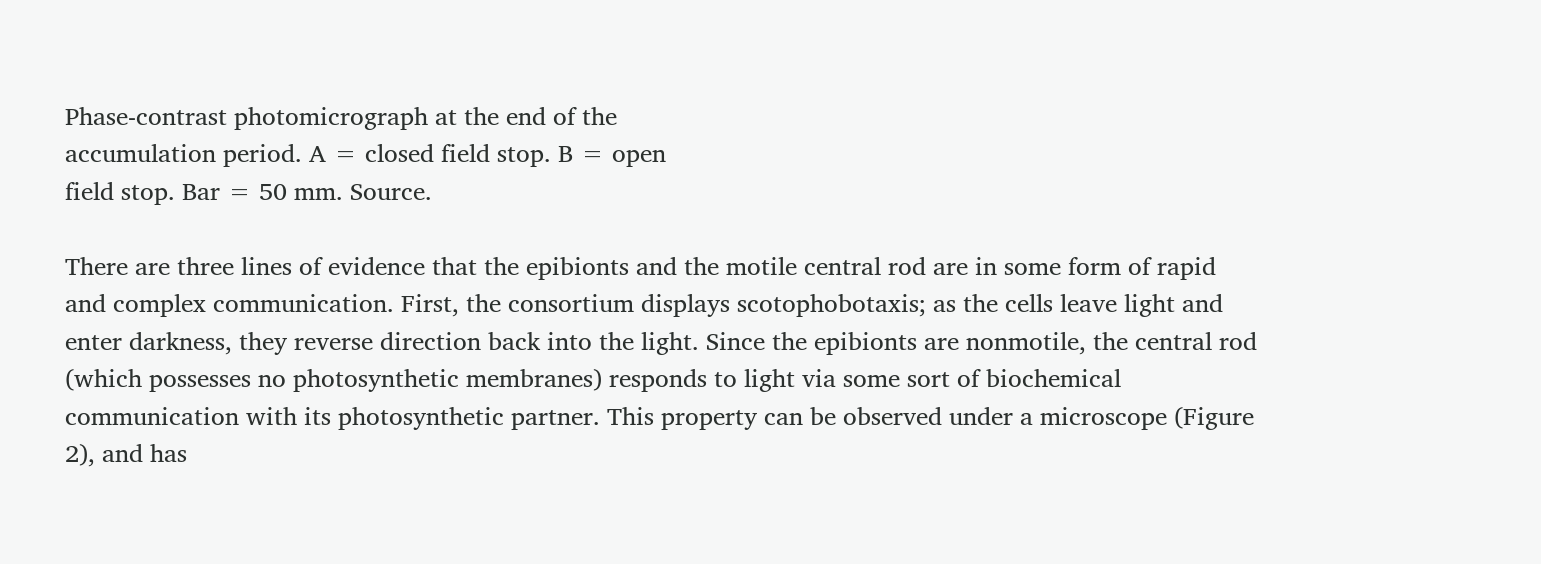Phase-contrast photomicrograph at the end of the
accumulation period. A = closed field stop. B = open
field stop. Bar = 50 mm. Source.

There are three lines of evidence that the epibionts and the motile central rod are in some form of rapid and complex communication. First, the consortium displays scotophobotaxis; as the cells leave light and enter darkness, they reverse direction back into the light. Since the epibionts are nonmotile, the central rod (which possesses no photosynthetic membranes) responds to light via some sort of biochemical communication with its photosynthetic partner. This property can be observed under a microscope (Figure 2), and has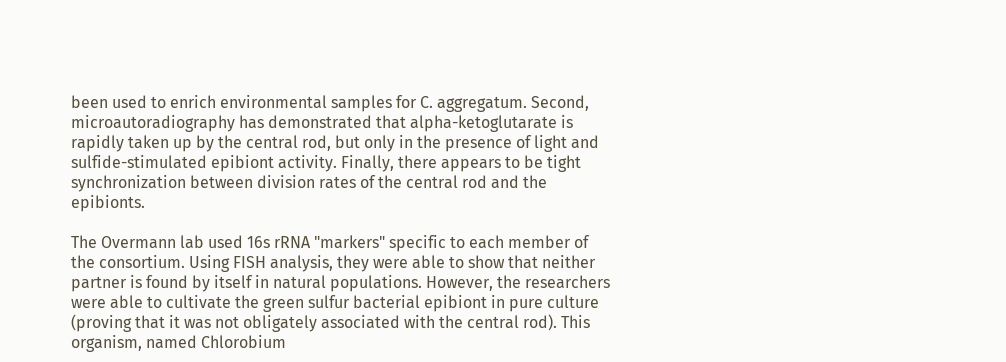been used to enrich environmental samples for C. aggregatum. Second, microautoradiography has demonstrated that alpha-ketoglutarate is rapidly taken up by the central rod, but only in the presence of light and sulfide-stimulated epibiont activity. Finally, there appears to be tight synchronization between division rates of the central rod and the epibionts.

The Overmann lab used 16s rRNA "markers" specific to each member of the consortium. Using FISH analysis, they were able to show that neither partner is found by itself in natural populations. However, the researchers were able to cultivate the green sulfur bacterial epibiont in pure culture (proving that it was not obligately associated with the central rod). This organism, named Chlorobium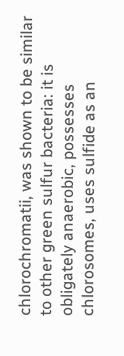chlorochromatii, was shown to be similar to other green sulfur bacteria: it is obligately anaerobic, possesses chlorosomes, uses sulfide as an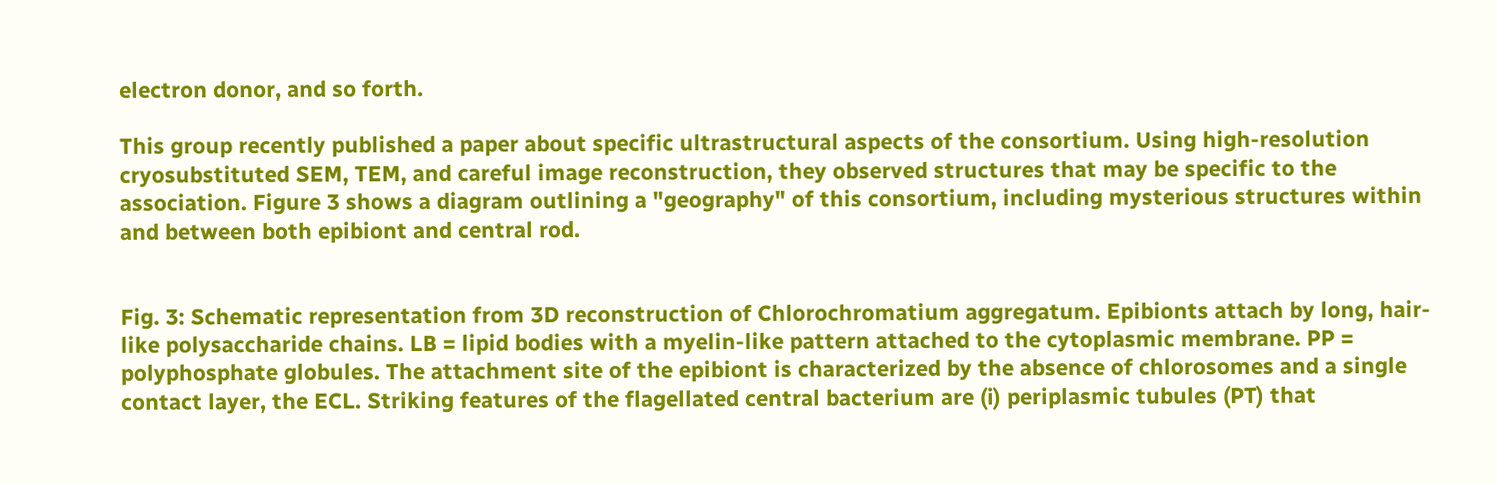electron donor, and so forth.

This group recently published a paper about specific ultrastructural aspects of the consortium. Using high-resolution cryosubstituted SEM, TEM, and careful image reconstruction, they observed structures that may be specific to the association. Figure 3 shows a diagram outlining a "geography" of this consortium, including mysterious structures within and between both epibiont and central rod.


Fig. 3: Schematic representation from 3D reconstruction of Chlorochromatium aggregatum. Epibionts attach by long, hair-like polysaccharide chains. LB = lipid bodies with a myelin-like pattern attached to the cytoplasmic membrane. PP = polyphosphate globules. The attachment site of the epibiont is characterized by the absence of chlorosomes and a single contact layer, the ECL. Striking features of the flagellated central bacterium are (i) periplasmic tubules (PT) that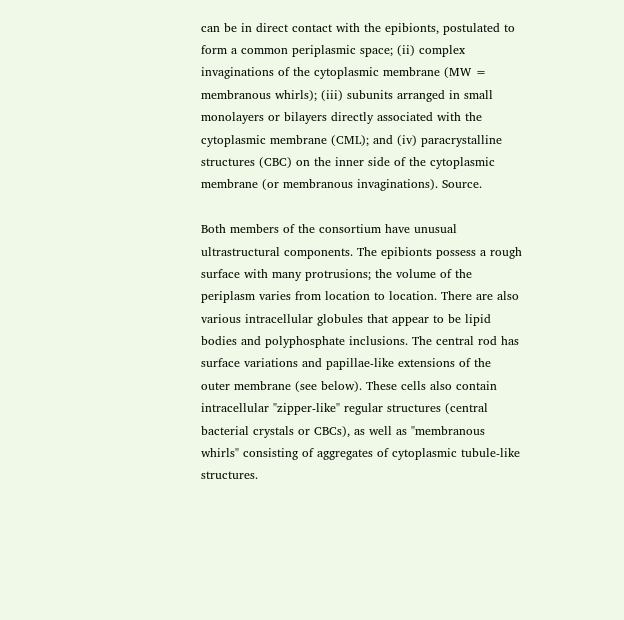can be in direct contact with the epibionts, postulated to form a common periplasmic space; (ii) complex invaginations of the cytoplasmic membrane (MW = membranous whirls); (iii) subunits arranged in small monolayers or bilayers directly associated with the cytoplasmic membrane (CML); and (iv) paracrystalline structures (CBC) on the inner side of the cytoplasmic membrane (or membranous invaginations). Source.

Both members of the consortium have unusual ultrastructural components. The epibionts possess a rough surface with many protrusions; the volume of the periplasm varies from location to location. There are also various intracellular globules that appear to be lipid bodies and polyphosphate inclusions. The central rod has surface variations and papillae-like extensions of the outer membrane (see below). These cells also contain intracellular "zipper-like" regular structures (central bacterial crystals or CBCs), as well as "membranous whirls" consisting of aggregates of cytoplasmic tubule-like structures.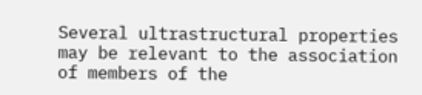Several ultrastructural properties may be relevant to the association of members of the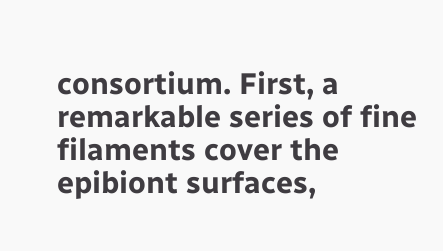consortium. First, a remarkable series of fine filaments cover the epibiont surfaces,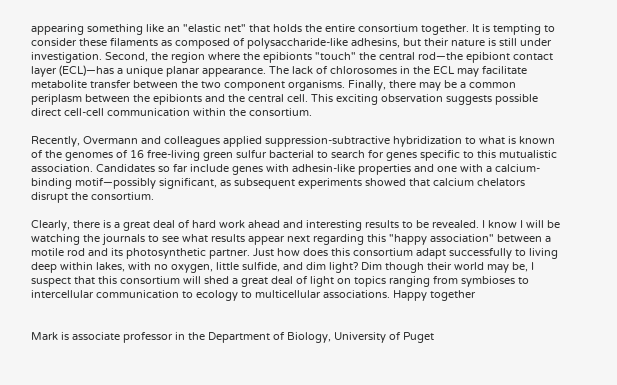appearing something like an "elastic net" that holds the entire consortium together. It is tempting to consider these filaments as composed of polysaccharide-like adhesins, but their nature is still under investigation. Second, the region where the epibionts "touch" the central rod—the epibiont contact layer (ECL)—has a unique planar appearance. The lack of chlorosomes in the ECL may facilitate metabolite transfer between the two component organisms. Finally, there may be a common periplasm between the epibionts and the central cell. This exciting observation suggests possible direct cell-cell communication within the consortium.

Recently, Overmann and colleagues applied suppression-subtractive hybridization to what is known of the genomes of 16 free-living green sulfur bacterial to search for genes specific to this mutualistic association. Candidates so far include genes with adhesin-like properties and one with a calcium-binding motif—possibly significant, as subsequent experiments showed that calcium chelators disrupt the consortium.

Clearly, there is a great deal of hard work ahead and interesting results to be revealed. I know I will be watching the journals to see what results appear next regarding this "happy association" between a motile rod and its photosynthetic partner. Just how does this consortium adapt successfully to living deep within lakes, with no oxygen, little sulfide, and dim light? Dim though their world may be, I suspect that this consortium will shed a great deal of light on topics ranging from symbioses to intercellular communication to ecology to multicellular associations. Happy together


Mark is associate professor in the Department of Biology, University of Puget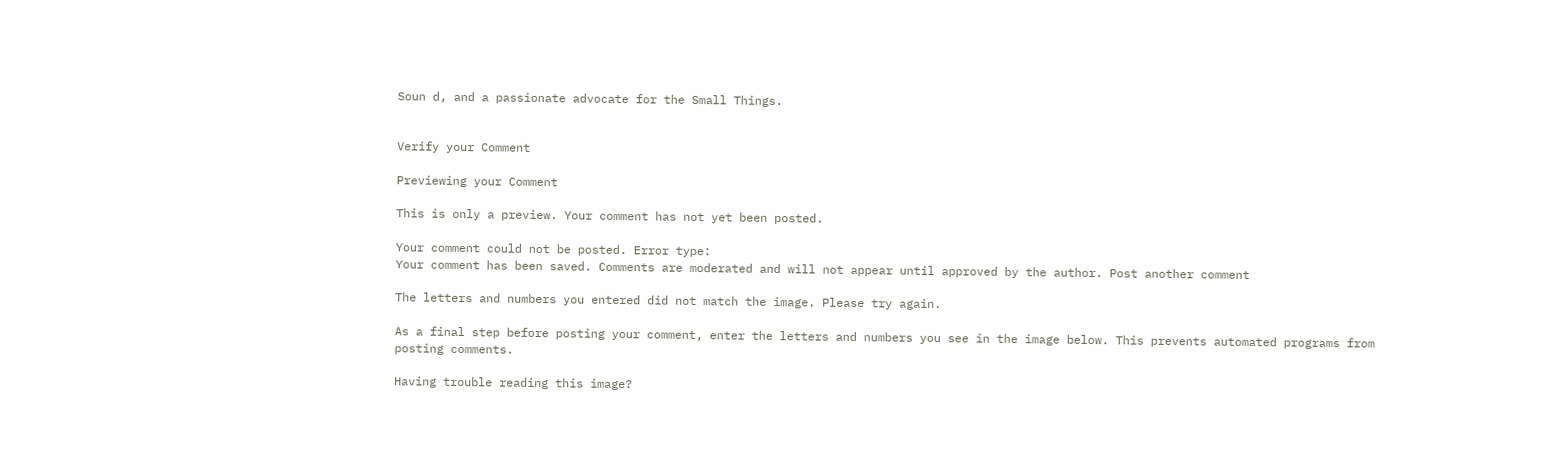Soun d, and a passionate advocate for the Small Things.


Verify your Comment

Previewing your Comment

This is only a preview. Your comment has not yet been posted.

Your comment could not be posted. Error type:
Your comment has been saved. Comments are moderated and will not appear until approved by the author. Post another comment

The letters and numbers you entered did not match the image. Please try again.

As a final step before posting your comment, enter the letters and numbers you see in the image below. This prevents automated programs from posting comments.

Having trouble reading this image?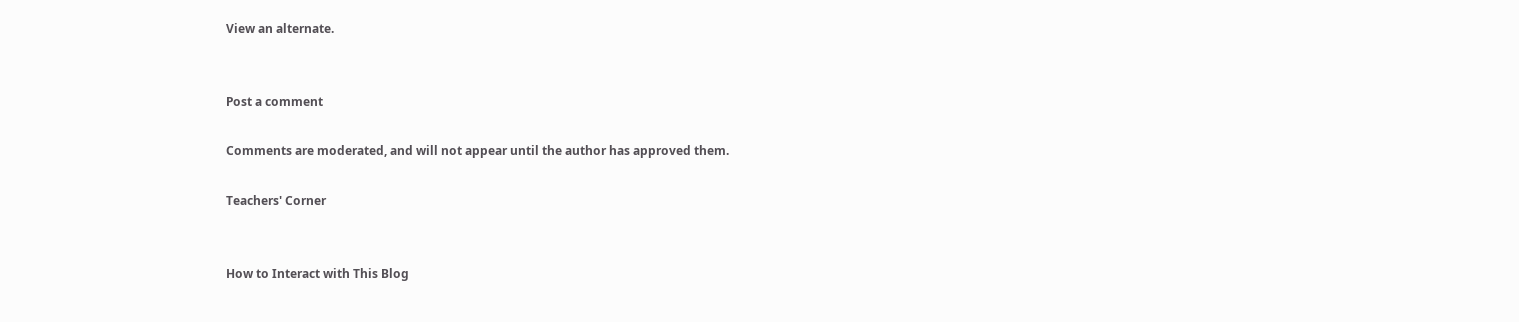View an alternate.


Post a comment

Comments are moderated, and will not appear until the author has approved them.

Teachers' Corner


How to Interact with This Blog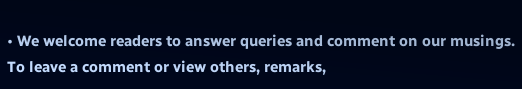• We welcome readers to answer queries and comment on our musings. To leave a comment or view others, remarks,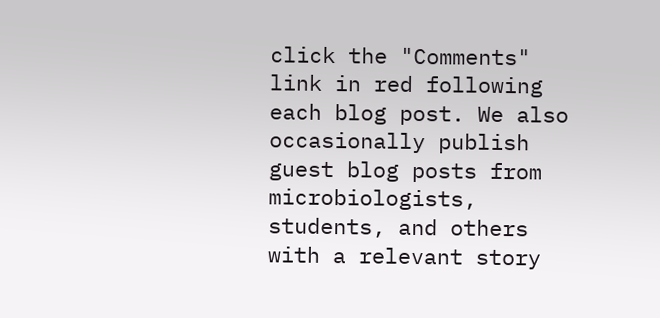click the "Comments" link in red following each blog post. We also occasionally publish guest blog posts from microbiologists, students, and others with a relevant story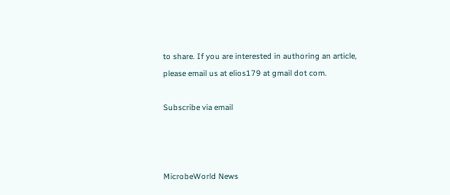to share. If you are interested in authoring an article, please email us at elios179 at gmail dot com.

Subscribe via email



MicrobeWorld News